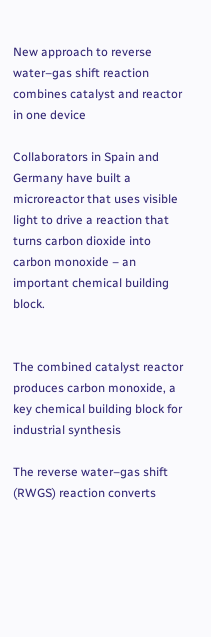New approach to reverse water–gas shift reaction combines catalyst and reactor in one device

Collaborators in Spain and Germany have built a microreactor that uses visible light to drive a reaction that turns carbon dioxide into carbon monoxide – an important chemical building block.


The combined catalyst reactor produces carbon monoxide, a key chemical building block for industrial synthesis

The reverse water–gas shift (RWGS) reaction converts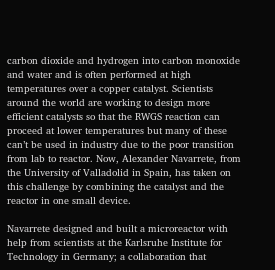carbon dioxide and hydrogen into carbon monoxide and water and is often performed at high temperatures over a copper catalyst. Scientists around the world are working to design more efficient catalysts so that the RWGS reaction can proceed at lower temperatures but many of these can’t be used in industry due to the poor transition from lab to reactor. Now, Alexander Navarrete, from the University of Valladolid in Spain, has taken on this challenge by combining the catalyst and the reactor in one small device.

Navarrete designed and built a microreactor with help from scientists at the Karlsruhe Institute for Technology in Germany; a collaboration that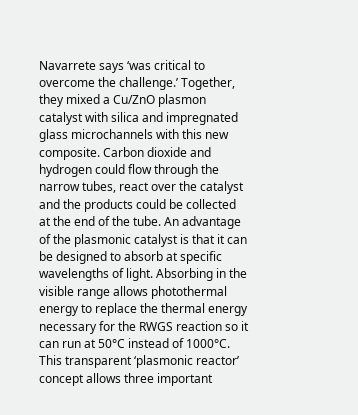Navarrete says ‘was critical to overcome the challenge.’ Together, they mixed a Cu/ZnO plasmon catalyst with silica and impregnated glass microchannels with this new composite. Carbon dioxide and hydrogen could flow through the narrow tubes, react over the catalyst and the products could be collected at the end of the tube. An advantage of the plasmonic catalyst is that it can be designed to absorb at specific wavelengths of light. Absorbing in the visible range allows photothermal energy to replace the thermal energy necessary for the RWGS reaction so it can run at 50°C instead of 1000°C. This transparent ‘plasmonic reactor’ concept allows three important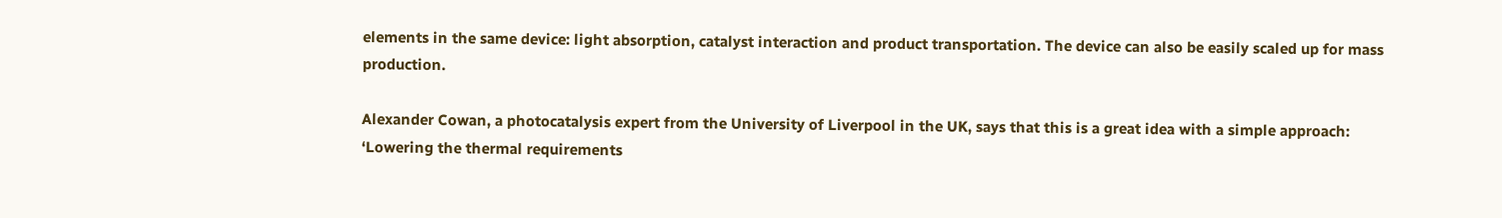elements in the same device: light absorption, catalyst interaction and product transportation. The device can also be easily scaled up for mass production.

Alexander Cowan, a photocatalysis expert from the University of Liverpool in the UK, says that this is a great idea with a simple approach: ‘Lowering the thermal requirements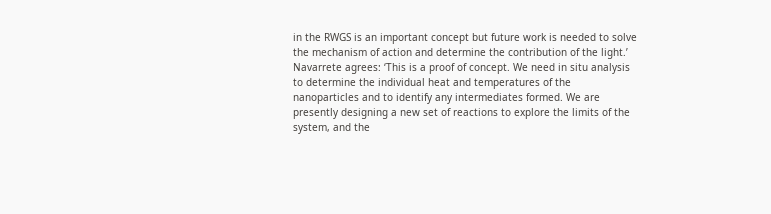in the RWGS is an important concept but future work is needed to solve the mechanism of action and determine the contribution of the light.’ Navarrete agrees: ‘This is a proof of concept. We need in situ analysis to determine the individual heat and temperatures of the nanoparticles and to identify any intermediates formed. We are presently designing a new set of reactions to explore the limits of the system, and the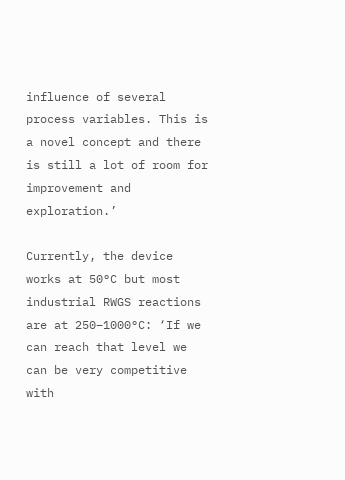influence of several process variables. This is a novel concept and there is still a lot of room for improvement and exploration.’

Currently, the device works at 50°C but most industrial RWGS reactions are at 250–1000°C: ‘If we can reach that level we can be very competitive with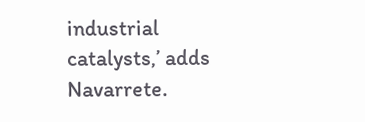industrial catalysts,’ adds Navarrete.